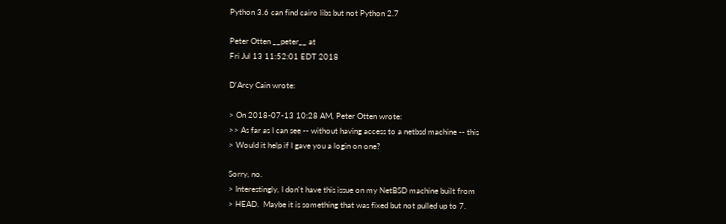Python 3.6 can find cairo libs but not Python 2.7

Peter Otten __peter__ at
Fri Jul 13 11:52:01 EDT 2018

D'Arcy Cain wrote:

> On 2018-07-13 10:28 AM, Peter Otten wrote:
>> As far as I can see -- without having access to a netbsd machine -- this
> Would it help if I gave you a login on one?

Sorry, no.
> Interestingly, I don't have this issue on my NetBSD machine built from
> HEAD.  Maybe it is something that was fixed but not pulled up to 7.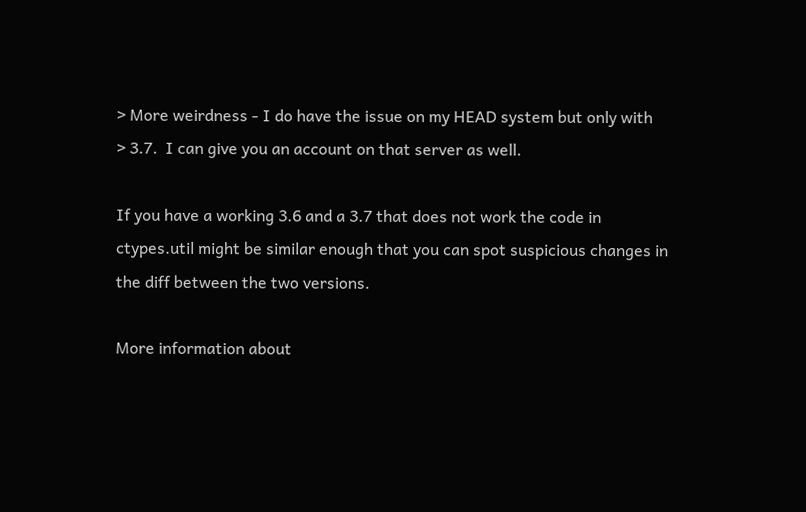> More weirdness - I do have the issue on my HEAD system but only with
> 3.7.  I can give you an account on that server as well.

If you have a working 3.6 and a 3.7 that does not work the code in
ctypes.util might be similar enough that you can spot suspicious changes in
the diff between the two versions.

More information about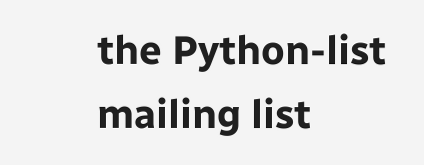the Python-list mailing list